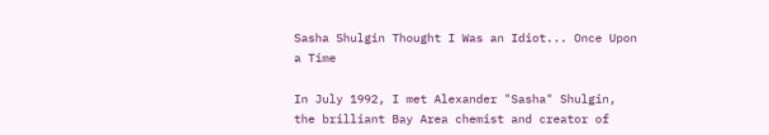Sasha Shulgin Thought I Was an Idiot... Once Upon a Time

In July 1992, I met Alexander "Sasha" Shulgin, the brilliant Bay Area chemist and creator of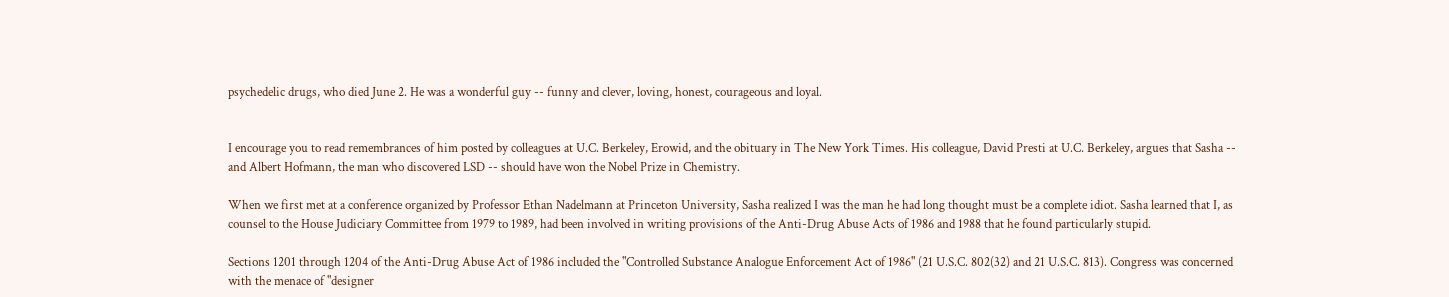psychedelic drugs, who died June 2. He was a wonderful guy -- funny and clever, loving, honest, courageous and loyal.


I encourage you to read remembrances of him posted by colleagues at U.C. Berkeley, Erowid, and the obituary in The New York Times. His colleague, David Presti at U.C. Berkeley, argues that Sasha -- and Albert Hofmann, the man who discovered LSD -- should have won the Nobel Prize in Chemistry.

When we first met at a conference organized by Professor Ethan Nadelmann at Princeton University, Sasha realized I was the man he had long thought must be a complete idiot. Sasha learned that I, as counsel to the House Judiciary Committee from 1979 to 1989, had been involved in writing provisions of the Anti-Drug Abuse Acts of 1986 and 1988 that he found particularly stupid.

Sections 1201 through 1204 of the Anti-Drug Abuse Act of 1986 included the "Controlled Substance Analogue Enforcement Act of 1986" (21 U.S.C. 802(32) and 21 U.S.C. 813). Congress was concerned with the menace of "designer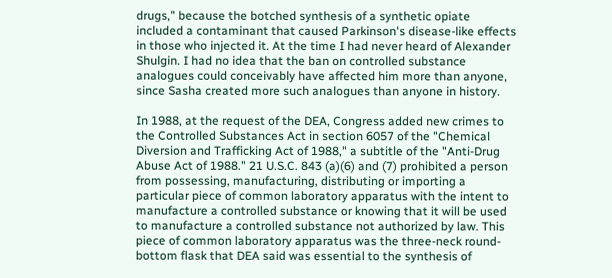drugs," because the botched synthesis of a synthetic opiate included a contaminant that caused Parkinson's disease-like effects in those who injected it. At the time I had never heard of Alexander Shulgin. I had no idea that the ban on controlled substance analogues could conceivably have affected him more than anyone, since Sasha created more such analogues than anyone in history.

In 1988, at the request of the DEA, Congress added new crimes to the Controlled Substances Act in section 6057 of the "Chemical Diversion and Trafficking Act of 1988," a subtitle of the "Anti-Drug Abuse Act of 1988." 21 U.S.C. 843 (a)(6) and (7) prohibited a person from possessing, manufacturing, distributing or importing a particular piece of common laboratory apparatus with the intent to manufacture a controlled substance or knowing that it will be used to manufacture a controlled substance not authorized by law. This piece of common laboratory apparatus was the three-neck round-bottom flask that DEA said was essential to the synthesis of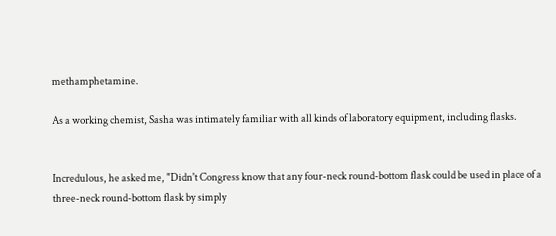methamphetamine.

As a working chemist, Sasha was intimately familiar with all kinds of laboratory equipment, including flasks.


Incredulous, he asked me, "Didn't Congress know that any four-neck round-bottom flask could be used in place of a three-neck round-bottom flask by simply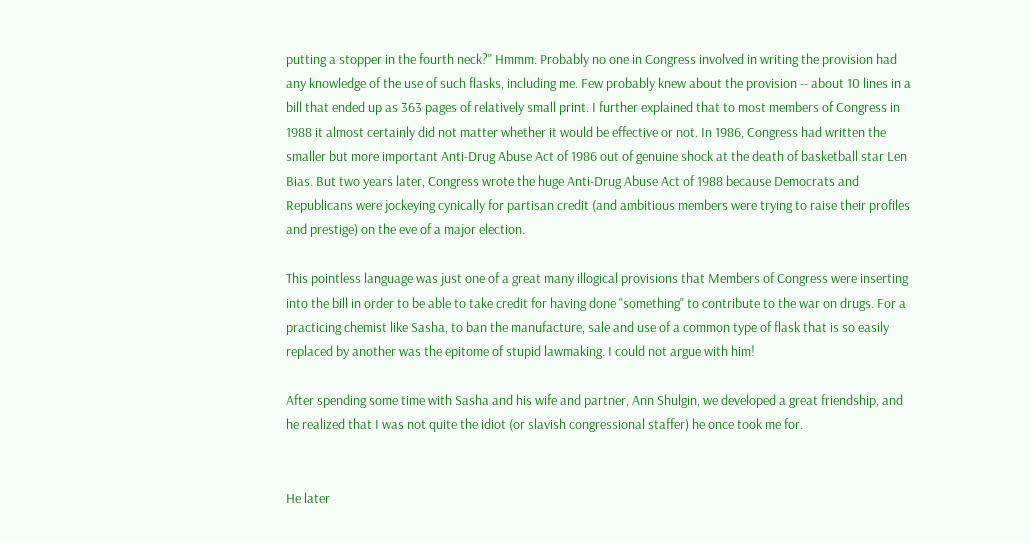putting a stopper in the fourth neck?" Hmmm. Probably no one in Congress involved in writing the provision had any knowledge of the use of such flasks, including me. Few probably knew about the provision -- about 10 lines in a bill that ended up as 363 pages of relatively small print. I further explained that to most members of Congress in 1988 it almost certainly did not matter whether it would be effective or not. In 1986, Congress had written the smaller but more important Anti-Drug Abuse Act of 1986 out of genuine shock at the death of basketball star Len Bias. But two years later, Congress wrote the huge Anti-Drug Abuse Act of 1988 because Democrats and Republicans were jockeying cynically for partisan credit (and ambitious members were trying to raise their profiles and prestige) on the eve of a major election.

This pointless language was just one of a great many illogical provisions that Members of Congress were inserting into the bill in order to be able to take credit for having done "something" to contribute to the war on drugs. For a practicing chemist like Sasha, to ban the manufacture, sale and use of a common type of flask that is so easily replaced by another was the epitome of stupid lawmaking. I could not argue with him!

After spending some time with Sasha and his wife and partner, Ann Shulgin, we developed a great friendship, and he realized that I was not quite the idiot (or slavish congressional staffer) he once took me for.


He later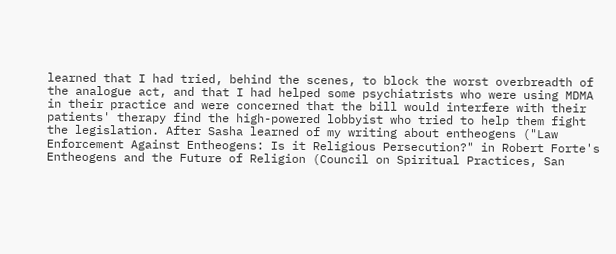learned that I had tried, behind the scenes, to block the worst overbreadth of the analogue act, and that I had helped some psychiatrists who were using MDMA in their practice and were concerned that the bill would interfere with their patients' therapy find the high-powered lobbyist who tried to help them fight the legislation. After Sasha learned of my writing about entheogens ("Law Enforcement Against Entheogens: Is it Religious Persecution?" in Robert Forte's Entheogens and the Future of Religion (Council on Spiritual Practices, San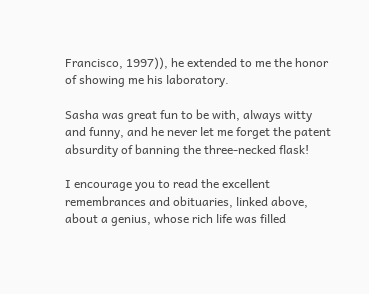Francisco, 1997)), he extended to me the honor of showing me his laboratory.

Sasha was great fun to be with, always witty and funny, and he never let me forget the patent absurdity of banning the three-necked flask!

I encourage you to read the excellent remembrances and obituaries, linked above, about a genius, whose rich life was filled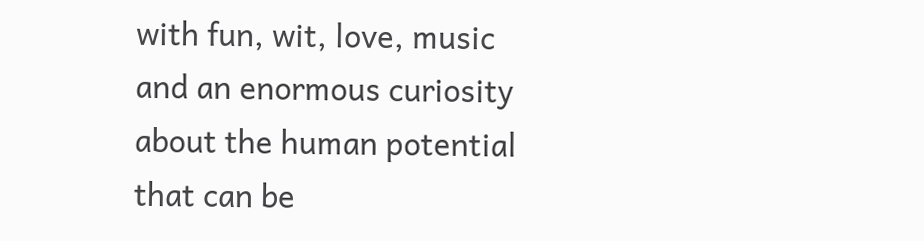with fun, wit, love, music and an enormous curiosity about the human potential that can be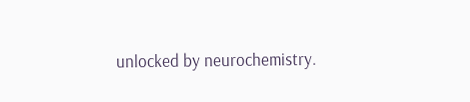unlocked by neurochemistry.